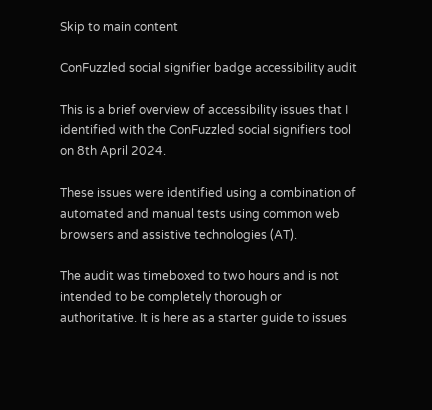Skip to main content

ConFuzzled social signifier badge accessibility audit

This is a brief overview of accessibility issues that I identified with the ConFuzzled social signifiers tool on 8th April 2024.

These issues were identified using a combination of automated and manual tests using common web browsers and assistive technologies (AT).

The audit was timeboxed to two hours and is not intended to be completely thorough or authoritative. It is here as a starter guide to issues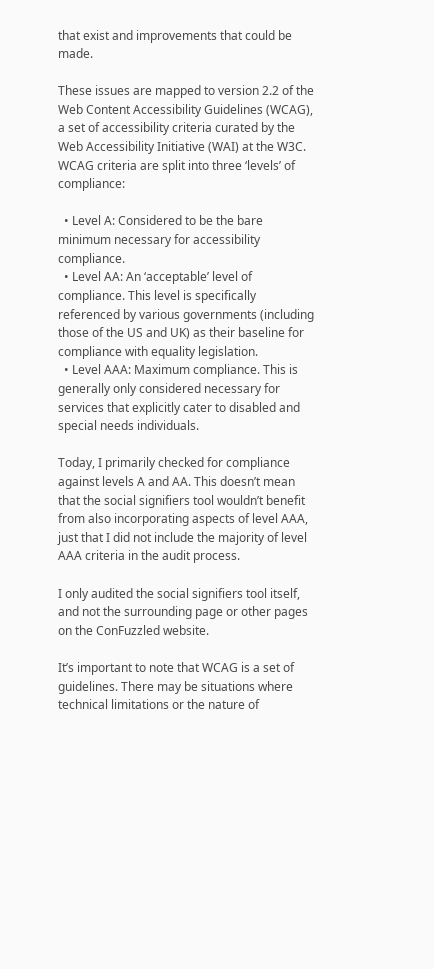that exist and improvements that could be made.

These issues are mapped to version 2.2 of the Web Content Accessibility Guidelines (WCAG), a set of accessibility criteria curated by the Web Accessibility Initiative (WAI) at the W3C. WCAG criteria are split into three ‘levels’ of compliance:

  • Level A: Considered to be the bare minimum necessary for accessibility compliance.
  • Level AA: An ‘acceptable’ level of compliance. This level is specifically referenced by various governments (including those of the US and UK) as their baseline for compliance with equality legislation.
  • Level AAA: Maximum compliance. This is generally only considered necessary for services that explicitly cater to disabled and special needs individuals.

Today, I primarily checked for compliance against levels A and AA. This doesn’t mean that the social signifiers tool wouldn’t benefit from also incorporating aspects of level AAA, just that I did not include the majority of level AAA criteria in the audit process.

I only audited the social signifiers tool itself, and not the surrounding page or other pages on the ConFuzzled website.

It’s important to note that WCAG is a set of guidelines. There may be situations where technical limitations or the nature of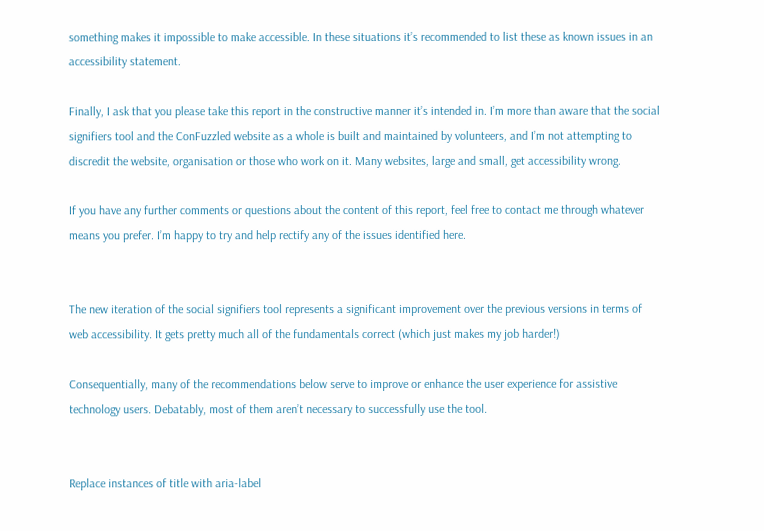something makes it impossible to make accessible. In these situations it’s recommended to list these as known issues in an accessibility statement.

Finally, I ask that you please take this report in the constructive manner it’s intended in. I’m more than aware that the social signifiers tool and the ConFuzzled website as a whole is built and maintained by volunteers, and I’m not attempting to discredit the website, organisation or those who work on it. Many websites, large and small, get accessibility wrong.

If you have any further comments or questions about the content of this report, feel free to contact me through whatever means you prefer. I’m happy to try and help rectify any of the issues identified here.


The new iteration of the social signifiers tool represents a significant improvement over the previous versions in terms of web accessibility. It gets pretty much all of the fundamentals correct (which just makes my job harder!)

Consequentially, many of the recommendations below serve to improve or enhance the user experience for assistive technology users. Debatably, most of them aren’t necessary to successfully use the tool.


Replace instances of title with aria-label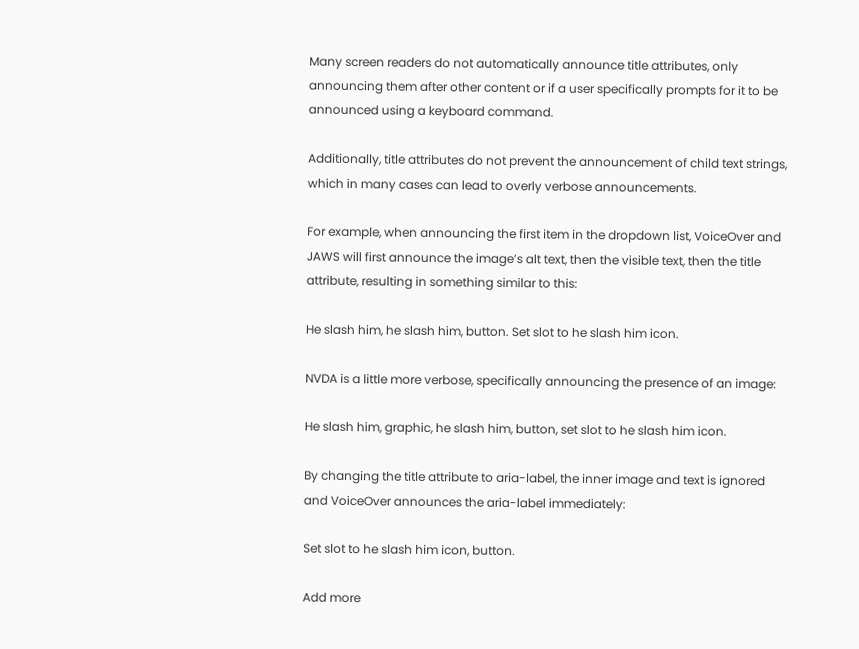Many screen readers do not automatically announce title attributes, only announcing them after other content or if a user specifically prompts for it to be announced using a keyboard command.

Additionally, title attributes do not prevent the announcement of child text strings, which in many cases can lead to overly verbose announcements.

For example, when announcing the first item in the dropdown list, VoiceOver and JAWS will first announce the image’s alt text, then the visible text, then the title attribute, resulting in something similar to this:

He slash him, he slash him, button. Set slot to he slash him icon.

NVDA is a little more verbose, specifically announcing the presence of an image:

He slash him, graphic, he slash him, button, set slot to he slash him icon.

By changing the title attribute to aria-label, the inner image and text is ignored and VoiceOver announces the aria-label immediately:

Set slot to he slash him icon, button.

Add more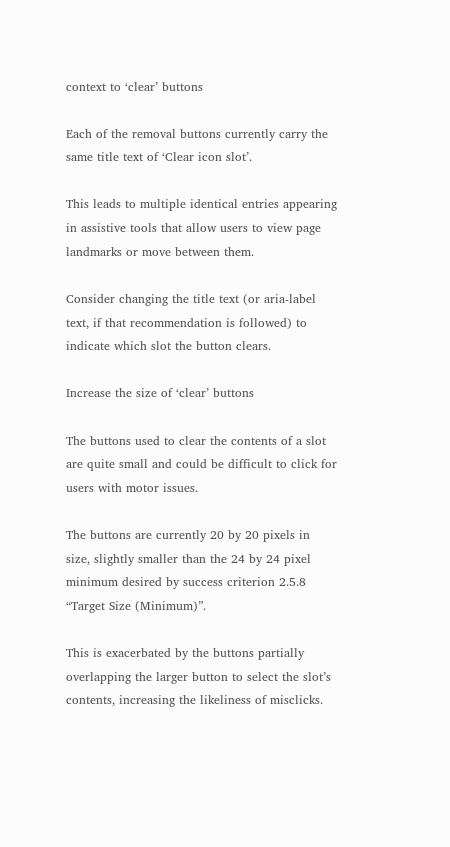context to ‘clear’ buttons

Each of the removal buttons currently carry the same title text of ‘Clear icon slot’.

This leads to multiple identical entries appearing in assistive tools that allow users to view page landmarks or move between them.

Consider changing the title text (or aria-label text, if that recommendation is followed) to indicate which slot the button clears.

Increase the size of ‘clear’ buttons

The buttons used to clear the contents of a slot are quite small and could be difficult to click for users with motor issues.

The buttons are currently 20 by 20 pixels in size, slightly smaller than the 24 by 24 pixel minimum desired by success criterion 2.5.8 “Target Size (Minimum)”.

This is exacerbated by the buttons partially overlapping the larger button to select the slot’s contents, increasing the likeliness of misclicks.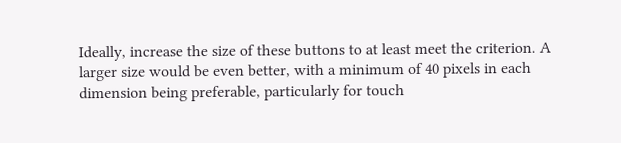Ideally, increase the size of these buttons to at least meet the criterion. A larger size would be even better, with a minimum of 40 pixels in each dimension being preferable, particularly for touch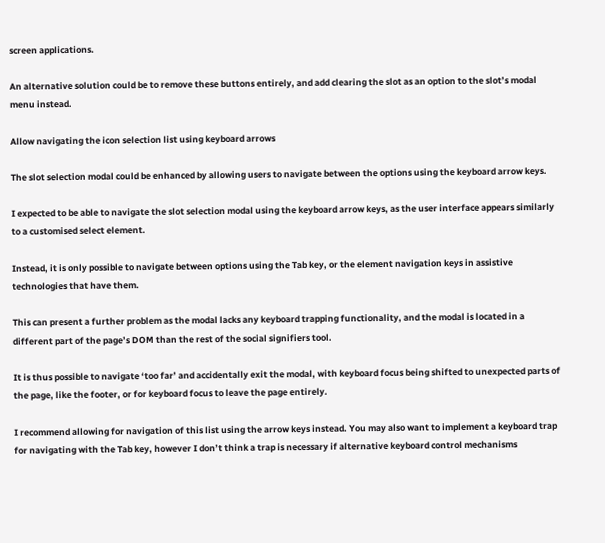screen applications.

An alternative solution could be to remove these buttons entirely, and add clearing the slot as an option to the slot’s modal menu instead.

Allow navigating the icon selection list using keyboard arrows

The slot selection modal could be enhanced by allowing users to navigate between the options using the keyboard arrow keys.

I expected to be able to navigate the slot selection modal using the keyboard arrow keys, as the user interface appears similarly to a customised select element.

Instead, it is only possible to navigate between options using the Tab key, or the element navigation keys in assistive technologies that have them.

This can present a further problem as the modal lacks any keyboard trapping functionality, and the modal is located in a different part of the page’s DOM than the rest of the social signifiers tool.

It is thus possible to navigate ‘too far’ and accidentally exit the modal, with keyboard focus being shifted to unexpected parts of the page, like the footer, or for keyboard focus to leave the page entirely.

I recommend allowing for navigation of this list using the arrow keys instead. You may also want to implement a keyboard trap for navigating with the Tab key, however I don’t think a trap is necessary if alternative keyboard control mechanisms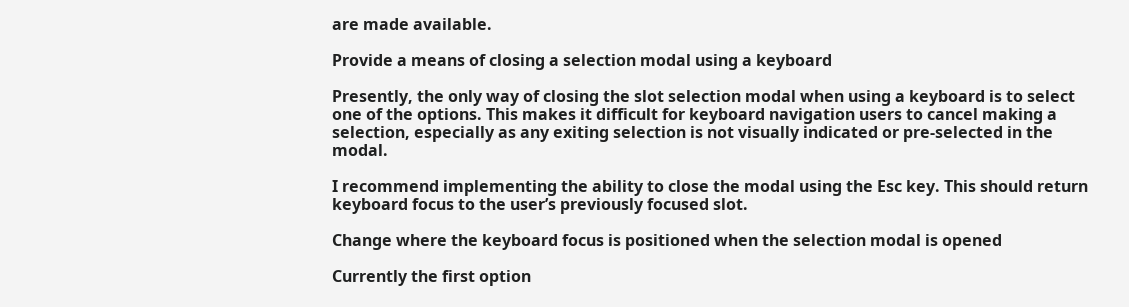are made available.

Provide a means of closing a selection modal using a keyboard

Presently, the only way of closing the slot selection modal when using a keyboard is to select one of the options. This makes it difficult for keyboard navigation users to cancel making a selection, especially as any exiting selection is not visually indicated or pre-selected in the modal.

I recommend implementing the ability to close the modal using the Esc key. This should return keyboard focus to the user’s previously focused slot.

Change where the keyboard focus is positioned when the selection modal is opened

Currently the first option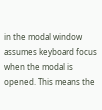in the modal window assumes keyboard focus when the modal is opened. This means the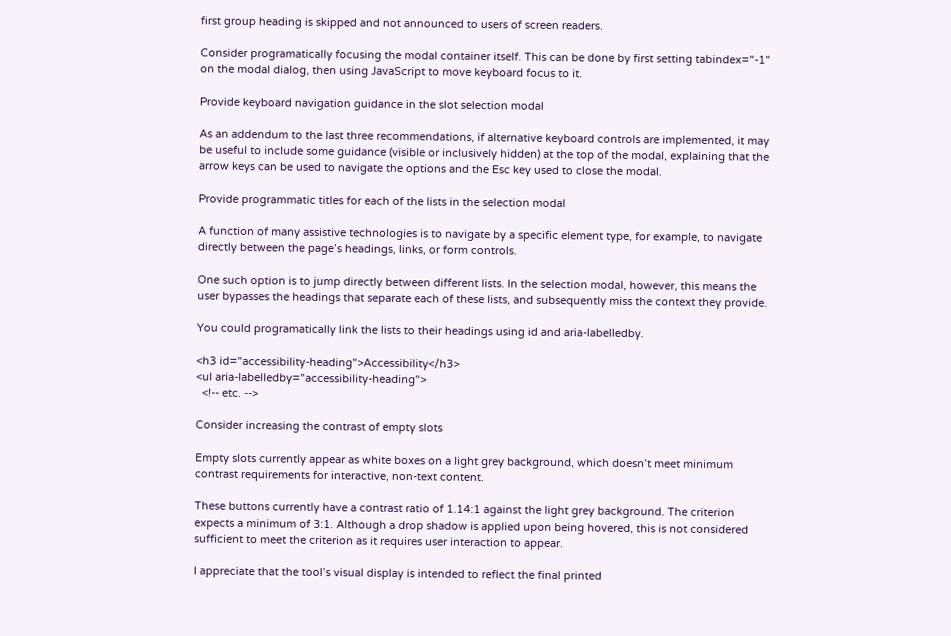first group heading is skipped and not announced to users of screen readers.

Consider programatically focusing the modal container itself. This can be done by first setting tabindex="-1" on the modal dialog, then using JavaScript to move keyboard focus to it.

Provide keyboard navigation guidance in the slot selection modal

As an addendum to the last three recommendations, if alternative keyboard controls are implemented, it may be useful to include some guidance (visible or inclusively hidden) at the top of the modal, explaining that the arrow keys can be used to navigate the options and the Esc key used to close the modal.

Provide programmatic titles for each of the lists in the selection modal

A function of many assistive technologies is to navigate by a specific element type, for example, to navigate directly between the page’s headings, links, or form controls.

One such option is to jump directly between different lists. In the selection modal, however, this means the user bypasses the headings that separate each of these lists, and subsequently miss the context they provide.

You could programatically link the lists to their headings using id and aria-labelledby.

<h3 id="accessibility-heading">Accessibility</h3>
<ul aria-labelledby="accessibility-heading">
  <!-- etc. -->

Consider increasing the contrast of empty slots

Empty slots currently appear as white boxes on a light grey background, which doesn’t meet minimum contrast requirements for interactive, non-text content.

These buttons currently have a contrast ratio of 1.14:1 against the light grey background. The criterion expects a minimum of 3:1. Although a drop shadow is applied upon being hovered, this is not considered sufficient to meet the criterion as it requires user interaction to appear.

I appreciate that the tool’s visual display is intended to reflect the final printed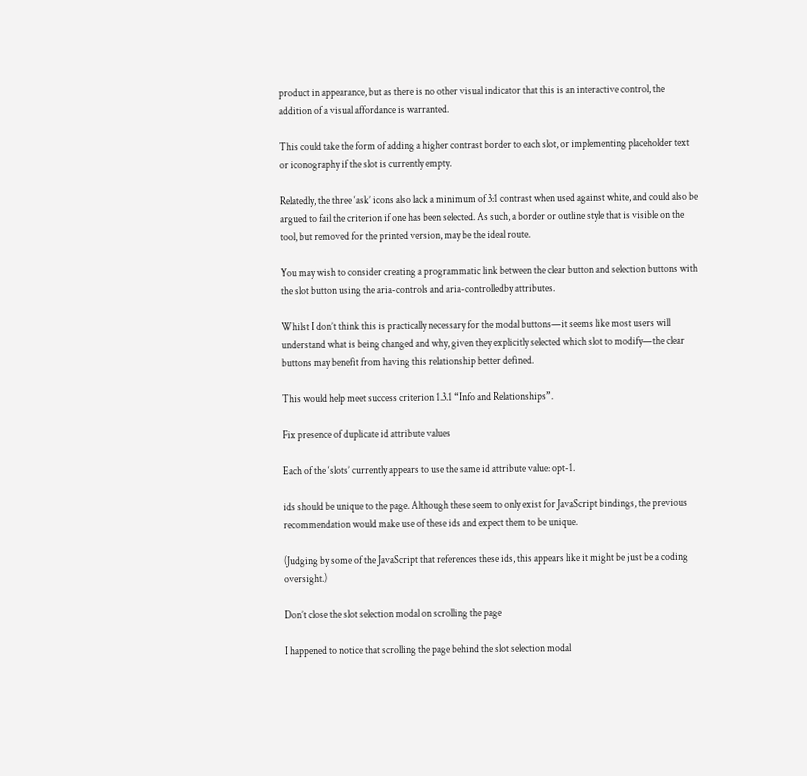product in appearance, but as there is no other visual indicator that this is an interactive control, the addition of a visual affordance is warranted.

This could take the form of adding a higher contrast border to each slot, or implementing placeholder text or iconography if the slot is currently empty.

Relatedly, the three ‘ask’ icons also lack a minimum of 3:1 contrast when used against white, and could also be argued to fail the criterion if one has been selected. As such, a border or outline style that is visible on the tool, but removed for the printed version, may be the ideal route.

You may wish to consider creating a programmatic link between the clear button and selection buttons with the slot button using the aria-controls and aria-controlledby attributes.

Whilst I don’t think this is practically necessary for the modal buttons—it seems like most users will understand what is being changed and why, given they explicitly selected which slot to modify—the clear buttons may benefit from having this relationship better defined.

This would help meet success criterion 1.3.1 “Info and Relationships”.

Fix presence of duplicate id attribute values

Each of the ‘slots’ currently appears to use the same id attribute value: opt-1.

ids should be unique to the page. Although these seem to only exist for JavaScript bindings, the previous recommendation would make use of these ids and expect them to be unique.

(Judging by some of the JavaScript that references these ids, this appears like it might be just be a coding oversight.)

Don’t close the slot selection modal on scrolling the page

I happened to notice that scrolling the page behind the slot selection modal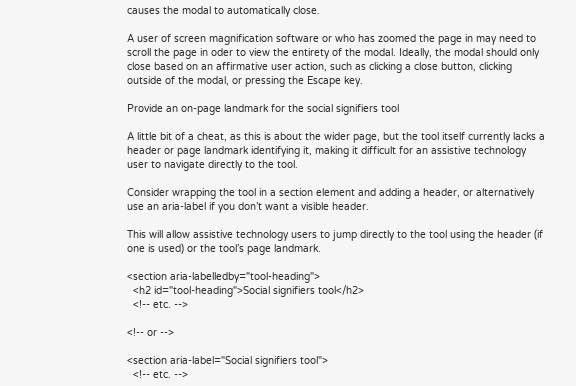causes the modal to automatically close.

A user of screen magnification software or who has zoomed the page in may need to scroll the page in oder to view the entirety of the modal. Ideally, the modal should only close based on an affirmative user action, such as clicking a close button, clicking outside of the modal, or pressing the Escape key.

Provide an on-page landmark for the social signifiers tool

A little bit of a cheat, as this is about the wider page, but the tool itself currently lacks a header or page landmark identifying it, making it difficult for an assistive technology user to navigate directly to the tool.

Consider wrapping the tool in a section element and adding a header, or alternatively use an aria-label if you don’t want a visible header.

This will allow assistive technology users to jump directly to the tool using the header (if one is used) or the tool’s page landmark.

<section aria-labelledby="tool-heading">
  <h2 id="tool-heading">Social signifiers tool</h2>
  <!-- etc. -->

<!-- or -->

<section aria-label="Social signifiers tool">
  <!-- etc. -->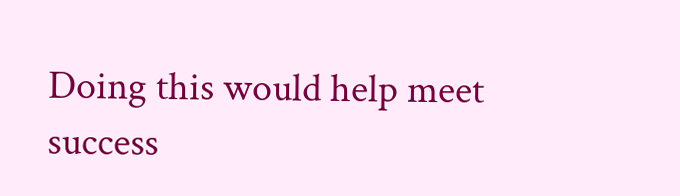Doing this would help meet success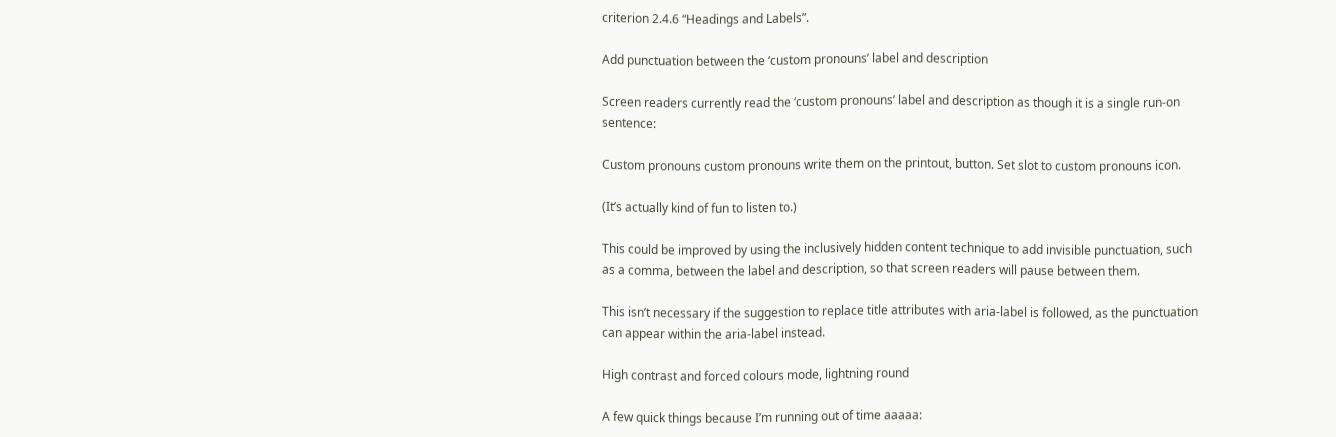criterion 2.4.6 “Headings and Labels”.

Add punctuation between the ‘custom pronouns’ label and description

Screen readers currently read the ‘custom pronouns’ label and description as though it is a single run-on sentence:

Custom pronouns custom pronouns write them on the printout, button. Set slot to custom pronouns icon.

(It’s actually kind of fun to listen to.)

This could be improved by using the inclusively hidden content technique to add invisible punctuation, such as a comma, between the label and description, so that screen readers will pause between them.

This isn’t necessary if the suggestion to replace title attributes with aria-label is followed, as the punctuation can appear within the aria-label instead.

High contrast and forced colours mode, lightning round

A few quick things because I’m running out of time aaaaa: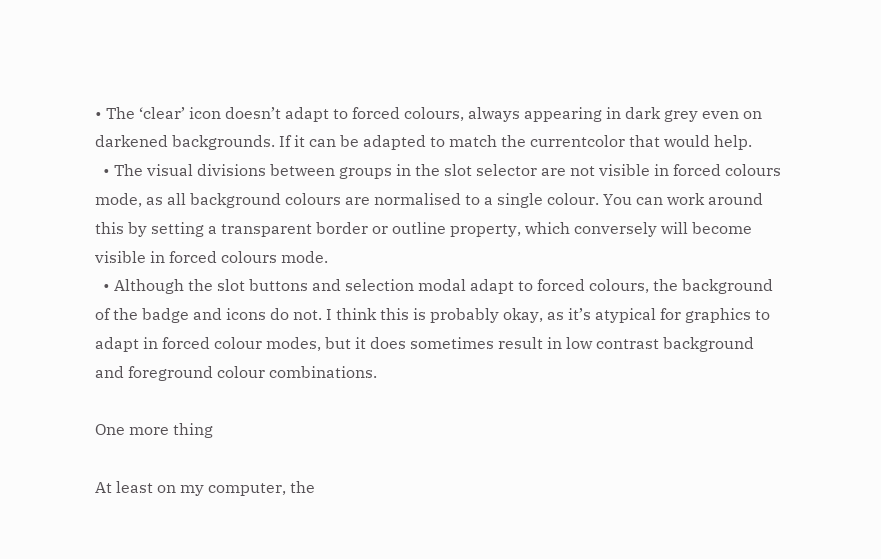• The ‘clear’ icon doesn’t adapt to forced colours, always appearing in dark grey even on darkened backgrounds. If it can be adapted to match the currentcolor that would help.
  • The visual divisions between groups in the slot selector are not visible in forced colours mode, as all background colours are normalised to a single colour. You can work around this by setting a transparent border or outline property, which conversely will become visible in forced colours mode.
  • Although the slot buttons and selection modal adapt to forced colours, the background of the badge and icons do not. I think this is probably okay, as it’s atypical for graphics to adapt in forced colour modes, but it does sometimes result in low contrast background and foreground colour combinations.

One more thing

At least on my computer, the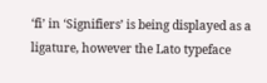‘fi’ in ‘Signifiers’ is being displayed as a ligature, however the Lato typeface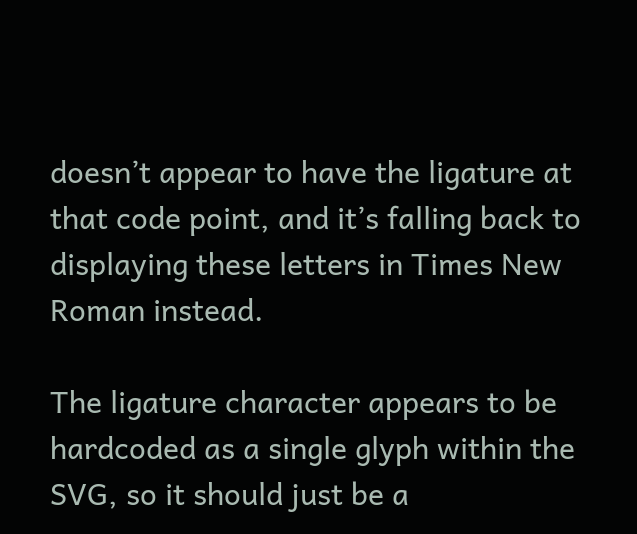doesn’t appear to have the ligature at that code point, and it’s falling back to displaying these letters in Times New Roman instead.

The ligature character appears to be hardcoded as a single glyph within the SVG, so it should just be a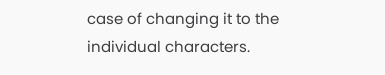case of changing it to the individual characters.